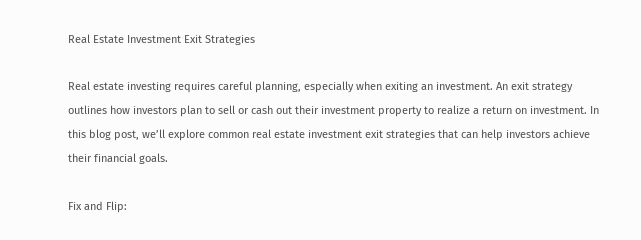Real Estate Investment Exit Strategies

Real estate investing requires careful planning, especially when exiting an investment. An exit strategy outlines how investors plan to sell or cash out their investment property to realize a return on investment. In this blog post, we’ll explore common real estate investment exit strategies that can help investors achieve their financial goals.

Fix and Flip: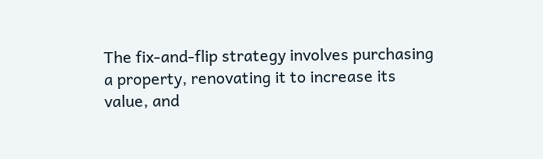The fix-and-flip strategy involves purchasing a property, renovating it to increase its value, and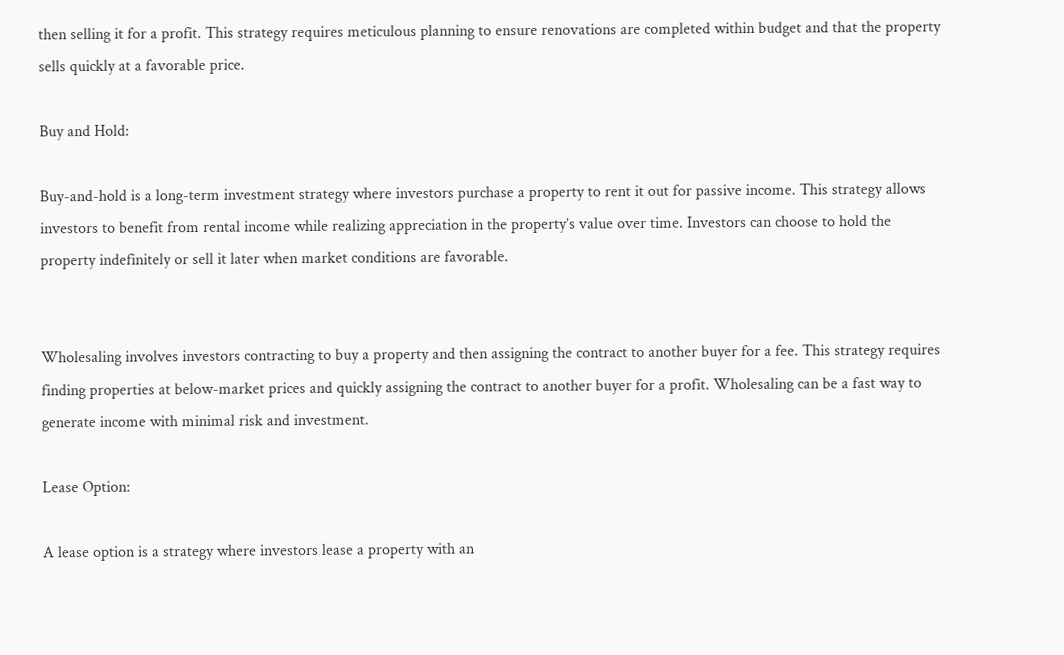then selling it for a profit. This strategy requires meticulous planning to ensure renovations are completed within budget and that the property sells quickly at a favorable price.

Buy and Hold:

Buy-and-hold is a long-term investment strategy where investors purchase a property to rent it out for passive income. This strategy allows investors to benefit from rental income while realizing appreciation in the property’s value over time. Investors can choose to hold the property indefinitely or sell it later when market conditions are favorable.


Wholesaling involves investors contracting to buy a property and then assigning the contract to another buyer for a fee. This strategy requires finding properties at below-market prices and quickly assigning the contract to another buyer for a profit. Wholesaling can be a fast way to generate income with minimal risk and investment.

Lease Option:

A lease option is a strategy where investors lease a property with an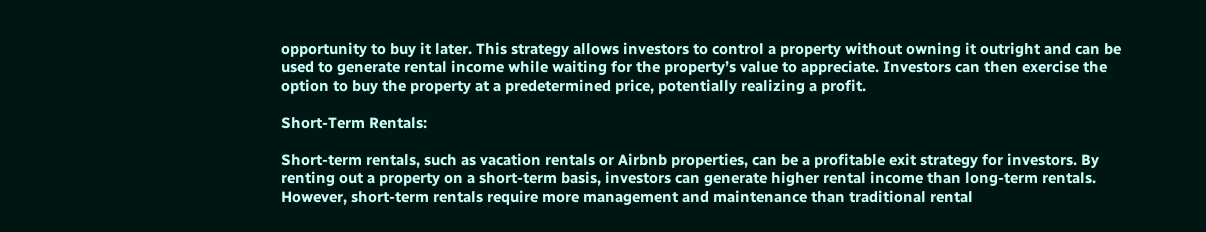opportunity to buy it later. This strategy allows investors to control a property without owning it outright and can be used to generate rental income while waiting for the property’s value to appreciate. Investors can then exercise the option to buy the property at a predetermined price, potentially realizing a profit.

Short-Term Rentals:

Short-term rentals, such as vacation rentals or Airbnb properties, can be a profitable exit strategy for investors. By renting out a property on a short-term basis, investors can generate higher rental income than long-term rentals. However, short-term rentals require more management and maintenance than traditional rental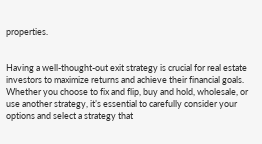properties.


Having a well-thought-out exit strategy is crucial for real estate investors to maximize returns and achieve their financial goals. Whether you choose to fix and flip, buy and hold, wholesale, or use another strategy, it’s essential to carefully consider your options and select a strategy that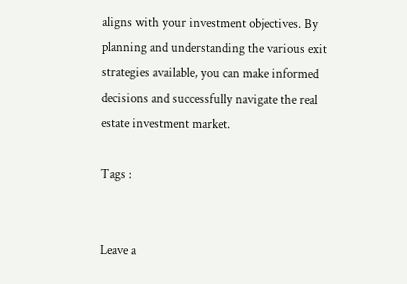aligns with your investment objectives. By planning and understanding the various exit strategies available, you can make informed decisions and successfully navigate the real estate investment market.

Tags :


Leave a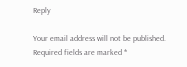Reply

Your email address will not be published. Required fields are marked *